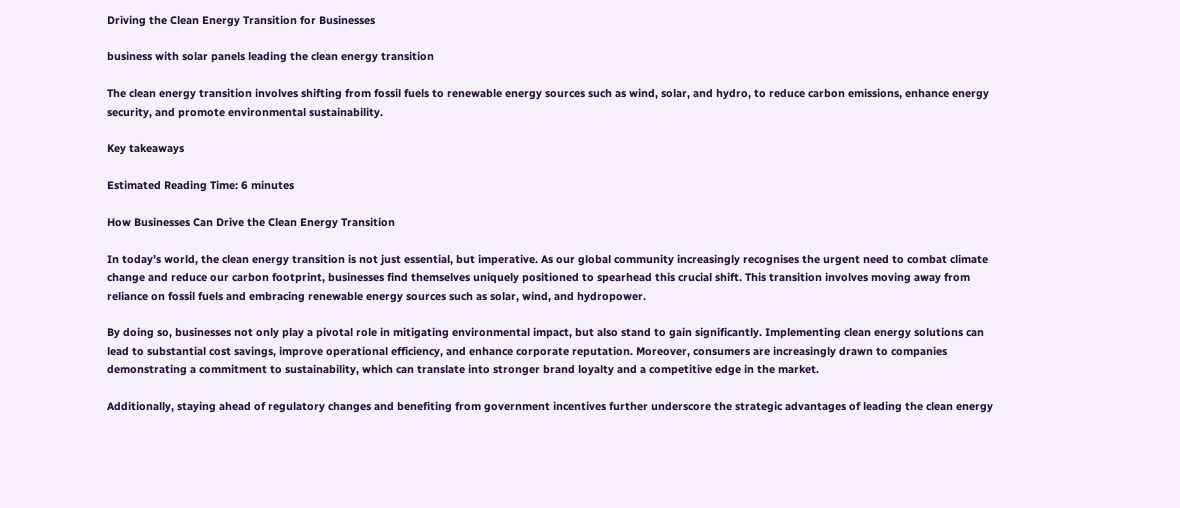Driving the Clean Energy Transition for Businesses

business with solar panels leading the clean energy transition

The clean energy transition involves shifting from fossil fuels to renewable energy sources such as wind, solar, and hydro, to reduce carbon emissions, enhance energy security, and promote environmental sustainability.

Key takeaways

Estimated Reading Time: 6 minutes

How Businesses Can Drive the Clean Energy Transition

In today’s world, the clean energy transition is not just essential, but imperative. As our global community increasingly recognises the urgent need to combat climate change and reduce our carbon footprint, businesses find themselves uniquely positioned to spearhead this crucial shift. This transition involves moving away from reliance on fossil fuels and embracing renewable energy sources such as solar, wind, and hydropower.

By doing so, businesses not only play a pivotal role in mitigating environmental impact, but also stand to gain significantly. Implementing clean energy solutions can lead to substantial cost savings, improve operational efficiency, and enhance corporate reputation. Moreover, consumers are increasingly drawn to companies demonstrating a commitment to sustainability, which can translate into stronger brand loyalty and a competitive edge in the market.

Additionally, staying ahead of regulatory changes and benefiting from government incentives further underscore the strategic advantages of leading the clean energy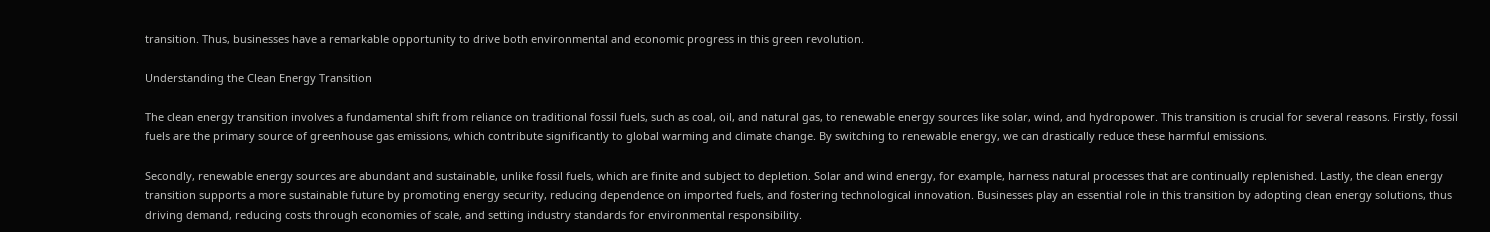transition. Thus, businesses have a remarkable opportunity to drive both environmental and economic progress in this green revolution.

Understanding the Clean Energy Transition

The clean energy transition involves a fundamental shift from reliance on traditional fossil fuels, such as coal, oil, and natural gas, to renewable energy sources like solar, wind, and hydropower. This transition is crucial for several reasons. Firstly, fossil fuels are the primary source of greenhouse gas emissions, which contribute significantly to global warming and climate change. By switching to renewable energy, we can drastically reduce these harmful emissions.

Secondly, renewable energy sources are abundant and sustainable, unlike fossil fuels, which are finite and subject to depletion. Solar and wind energy, for example, harness natural processes that are continually replenished. Lastly, the clean energy transition supports a more sustainable future by promoting energy security, reducing dependence on imported fuels, and fostering technological innovation. Businesses play an essential role in this transition by adopting clean energy solutions, thus driving demand, reducing costs through economies of scale, and setting industry standards for environmental responsibility.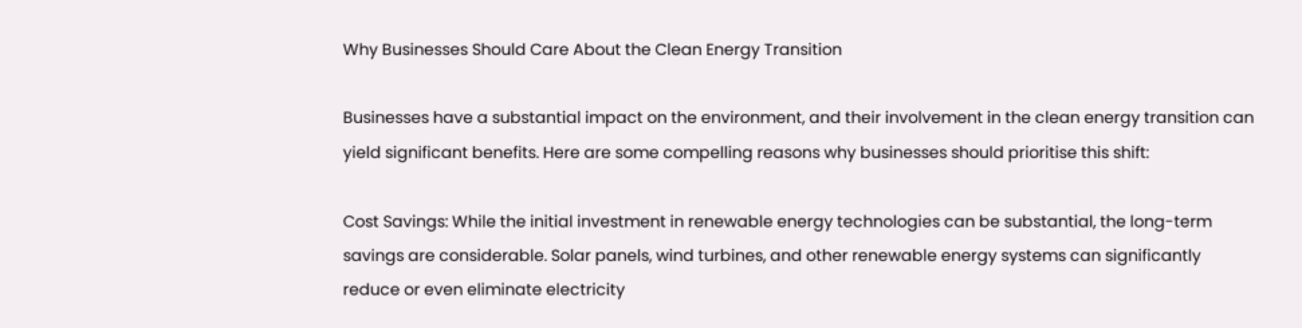Why Businesses Should Care About the Clean Energy Transition

Businesses have a substantial impact on the environment, and their involvement in the clean energy transition can yield significant benefits. Here are some compelling reasons why businesses should prioritise this shift:

Cost Savings: While the initial investment in renewable energy technologies can be substantial, the long-term savings are considerable. Solar panels, wind turbines, and other renewable energy systems can significantly reduce or even eliminate electricity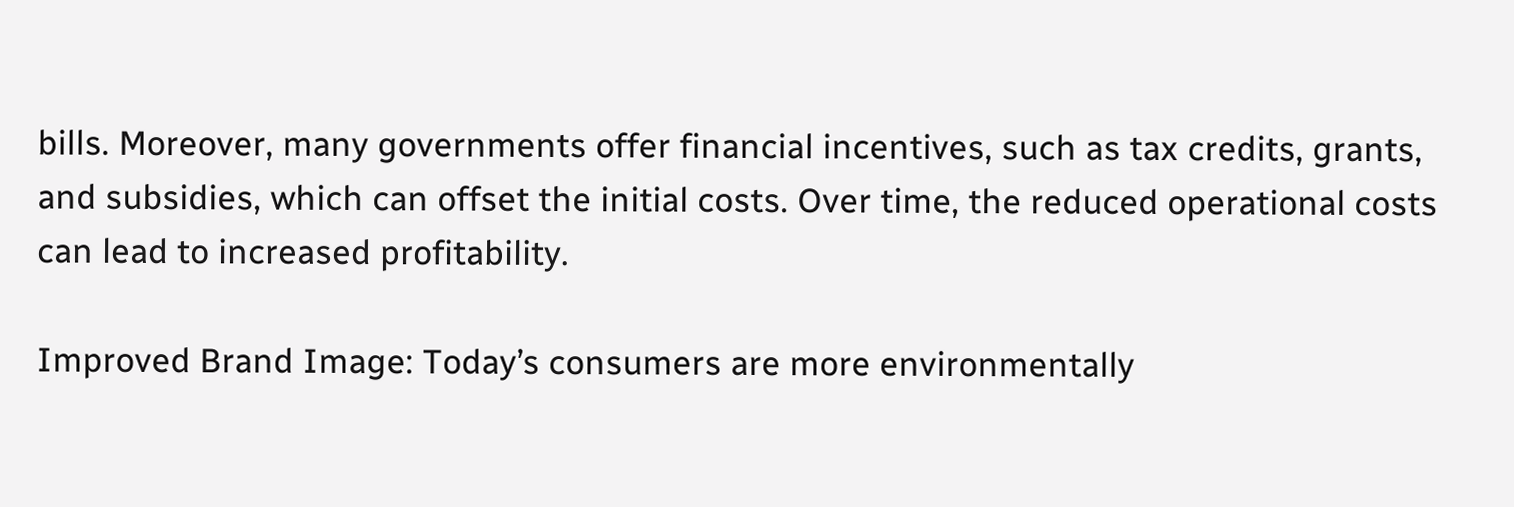bills. Moreover, many governments offer financial incentives, such as tax credits, grants, and subsidies, which can offset the initial costs. Over time, the reduced operational costs can lead to increased profitability.

Improved Brand Image: Today’s consumers are more environmentally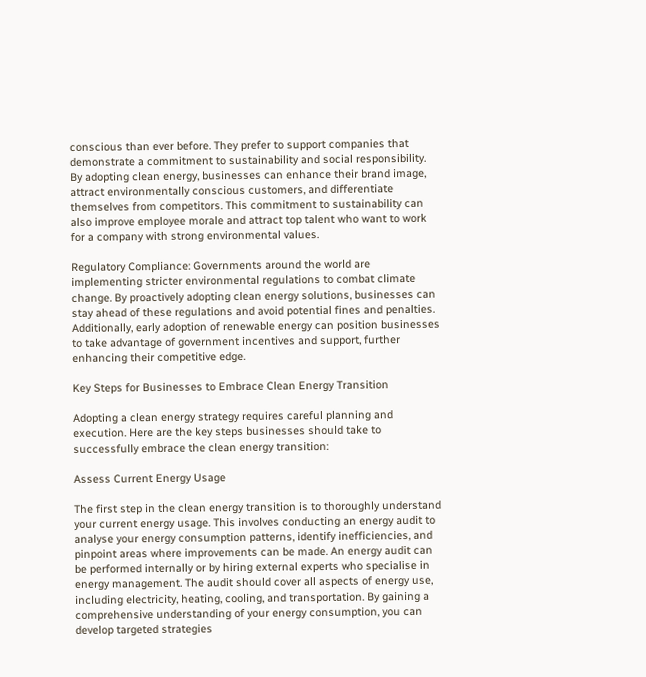conscious than ever before. They prefer to support companies that demonstrate a commitment to sustainability and social responsibility. By adopting clean energy, businesses can enhance their brand image, attract environmentally conscious customers, and differentiate themselves from competitors. This commitment to sustainability can also improve employee morale and attract top talent who want to work for a company with strong environmental values.

Regulatory Compliance: Governments around the world are implementing stricter environmental regulations to combat climate change. By proactively adopting clean energy solutions, businesses can stay ahead of these regulations and avoid potential fines and penalties. Additionally, early adoption of renewable energy can position businesses to take advantage of government incentives and support, further enhancing their competitive edge.

Key Steps for Businesses to Embrace Clean Energy Transition

Adopting a clean energy strategy requires careful planning and execution. Here are the key steps businesses should take to successfully embrace the clean energy transition:

Assess Current Energy Usage

The first step in the clean energy transition is to thoroughly understand your current energy usage. This involves conducting an energy audit to analyse your energy consumption patterns, identify inefficiencies, and pinpoint areas where improvements can be made. An energy audit can be performed internally or by hiring external experts who specialise in energy management. The audit should cover all aspects of energy use, including electricity, heating, cooling, and transportation. By gaining a comprehensive understanding of your energy consumption, you can develop targeted strategies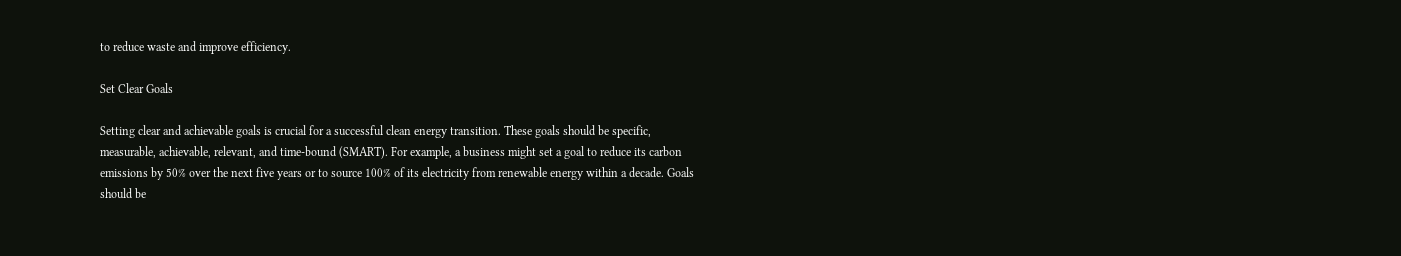to reduce waste and improve efficiency.

Set Clear Goals

Setting clear and achievable goals is crucial for a successful clean energy transition. These goals should be specific, measurable, achievable, relevant, and time-bound (SMART). For example, a business might set a goal to reduce its carbon emissions by 50% over the next five years or to source 100% of its electricity from renewable energy within a decade. Goals should be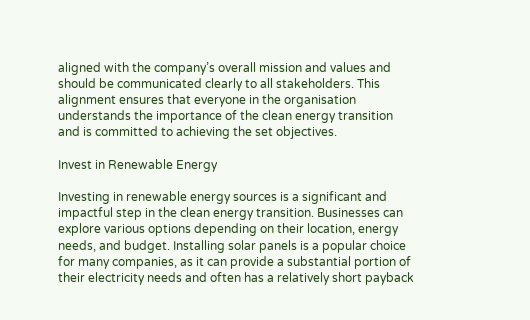aligned with the company’s overall mission and values and should be communicated clearly to all stakeholders. This alignment ensures that everyone in the organisation understands the importance of the clean energy transition and is committed to achieving the set objectives.

Invest in Renewable Energy

Investing in renewable energy sources is a significant and impactful step in the clean energy transition. Businesses can explore various options depending on their location, energy needs, and budget. Installing solar panels is a popular choice for many companies, as it can provide a substantial portion of their electricity needs and often has a relatively short payback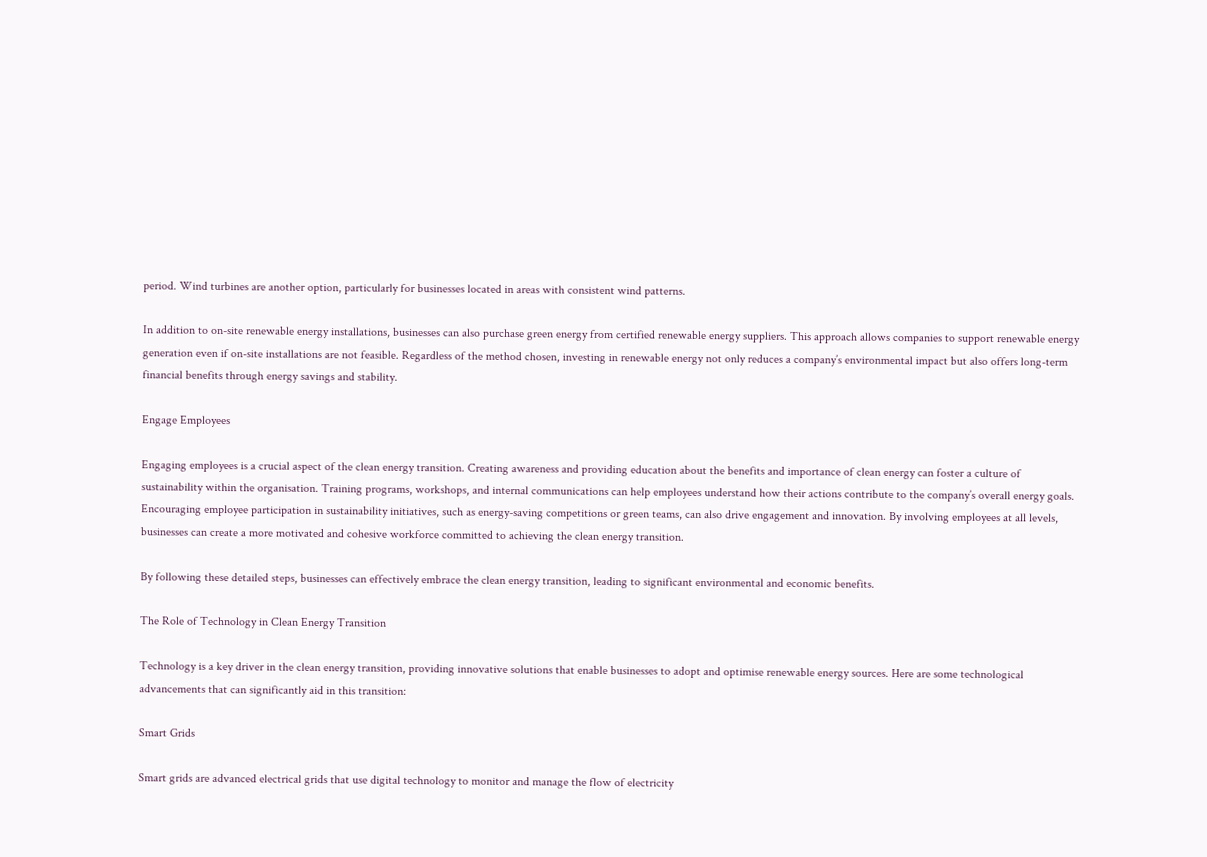period. Wind turbines are another option, particularly for businesses located in areas with consistent wind patterns.

In addition to on-site renewable energy installations, businesses can also purchase green energy from certified renewable energy suppliers. This approach allows companies to support renewable energy generation even if on-site installations are not feasible. Regardless of the method chosen, investing in renewable energy not only reduces a company’s environmental impact but also offers long-term financial benefits through energy savings and stability.

Engage Employees

Engaging employees is a crucial aspect of the clean energy transition. Creating awareness and providing education about the benefits and importance of clean energy can foster a culture of sustainability within the organisation. Training programs, workshops, and internal communications can help employees understand how their actions contribute to the company’s overall energy goals. Encouraging employee participation in sustainability initiatives, such as energy-saving competitions or green teams, can also drive engagement and innovation. By involving employees at all levels, businesses can create a more motivated and cohesive workforce committed to achieving the clean energy transition.

By following these detailed steps, businesses can effectively embrace the clean energy transition, leading to significant environmental and economic benefits.

The Role of Technology in Clean Energy Transition

Technology is a key driver in the clean energy transition, providing innovative solutions that enable businesses to adopt and optimise renewable energy sources. Here are some technological advancements that can significantly aid in this transition:

Smart Grids

Smart grids are advanced electrical grids that use digital technology to monitor and manage the flow of electricity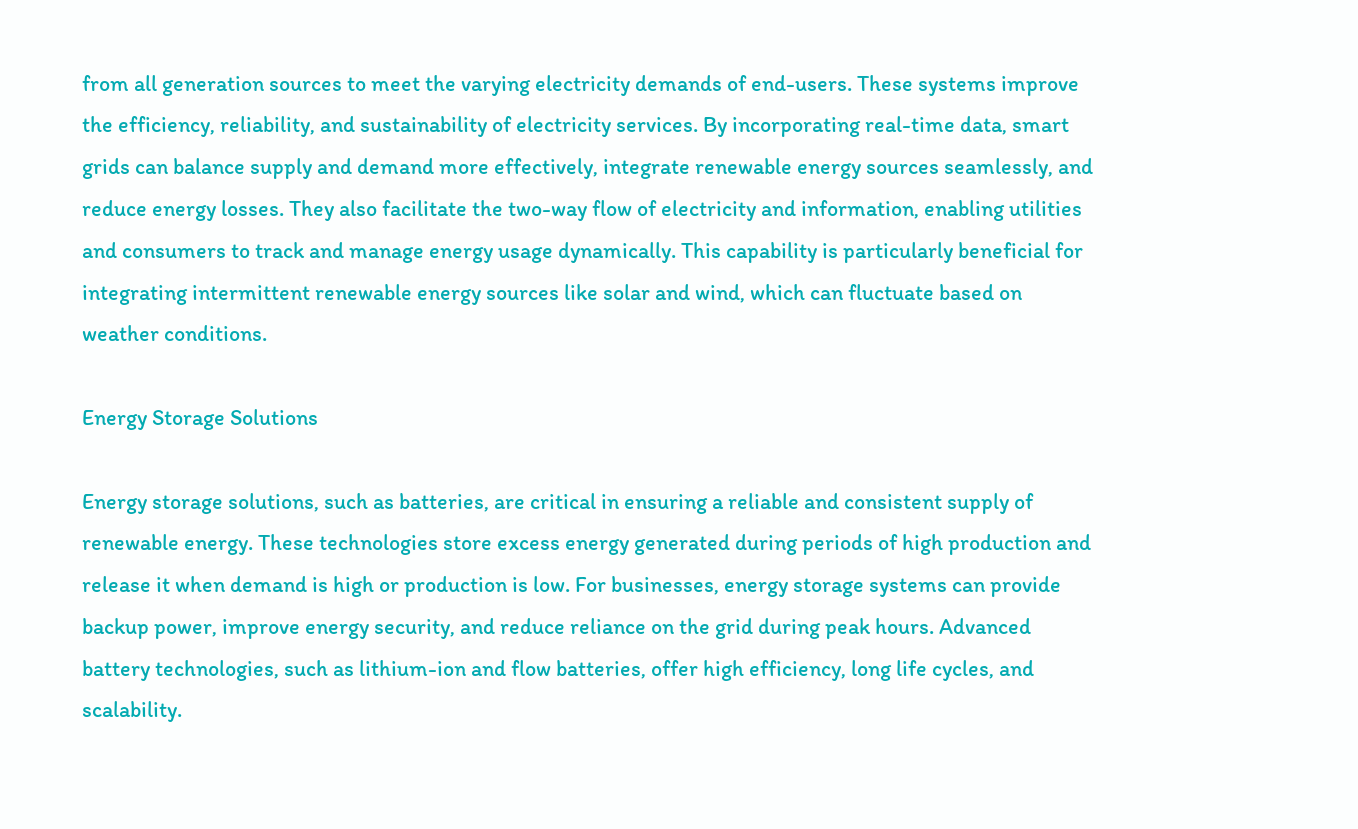from all generation sources to meet the varying electricity demands of end-users. These systems improve the efficiency, reliability, and sustainability of electricity services. By incorporating real-time data, smart grids can balance supply and demand more effectively, integrate renewable energy sources seamlessly, and reduce energy losses. They also facilitate the two-way flow of electricity and information, enabling utilities and consumers to track and manage energy usage dynamically. This capability is particularly beneficial for integrating intermittent renewable energy sources like solar and wind, which can fluctuate based on weather conditions.

Energy Storage Solutions

Energy storage solutions, such as batteries, are critical in ensuring a reliable and consistent supply of renewable energy. These technologies store excess energy generated during periods of high production and release it when demand is high or production is low. For businesses, energy storage systems can provide backup power, improve energy security, and reduce reliance on the grid during peak hours. Advanced battery technologies, such as lithium-ion and flow batteries, offer high efficiency, long life cycles, and scalability.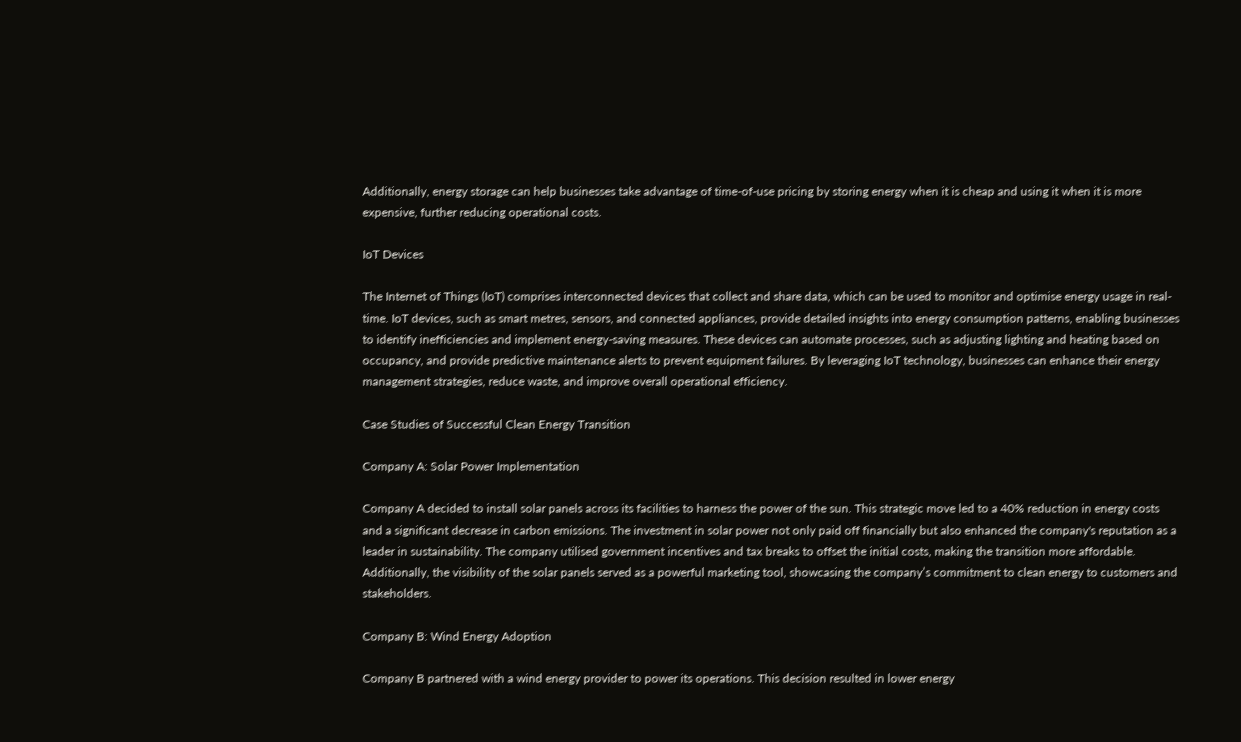Additionally, energy storage can help businesses take advantage of time-of-use pricing by storing energy when it is cheap and using it when it is more expensive, further reducing operational costs.

IoT Devices

The Internet of Things (IoT) comprises interconnected devices that collect and share data, which can be used to monitor and optimise energy usage in real-time. IoT devices, such as smart metres, sensors, and connected appliances, provide detailed insights into energy consumption patterns, enabling businesses to identify inefficiencies and implement energy-saving measures. These devices can automate processes, such as adjusting lighting and heating based on occupancy, and provide predictive maintenance alerts to prevent equipment failures. By leveraging IoT technology, businesses can enhance their energy management strategies, reduce waste, and improve overall operational efficiency.

Case Studies of Successful Clean Energy Transition

Company A: Solar Power Implementation

Company A decided to install solar panels across its facilities to harness the power of the sun. This strategic move led to a 40% reduction in energy costs and a significant decrease in carbon emissions. The investment in solar power not only paid off financially but also enhanced the company's reputation as a leader in sustainability. The company utilised government incentives and tax breaks to offset the initial costs, making the transition more affordable. Additionally, the visibility of the solar panels served as a powerful marketing tool, showcasing the company’s commitment to clean energy to customers and stakeholders.

Company B: Wind Energy Adoption

Company B partnered with a wind energy provider to power its operations. This decision resulted in lower energy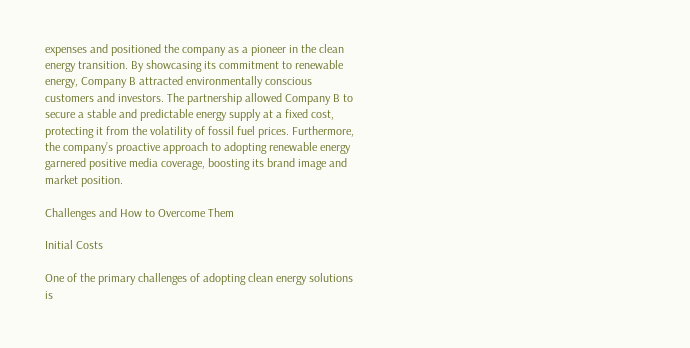expenses and positioned the company as a pioneer in the clean energy transition. By showcasing its commitment to renewable energy, Company B attracted environmentally conscious customers and investors. The partnership allowed Company B to secure a stable and predictable energy supply at a fixed cost, protecting it from the volatility of fossil fuel prices. Furthermore, the company’s proactive approach to adopting renewable energy garnered positive media coverage, boosting its brand image and market position.

Challenges and How to Overcome Them

Initial Costs

One of the primary challenges of adopting clean energy solutions is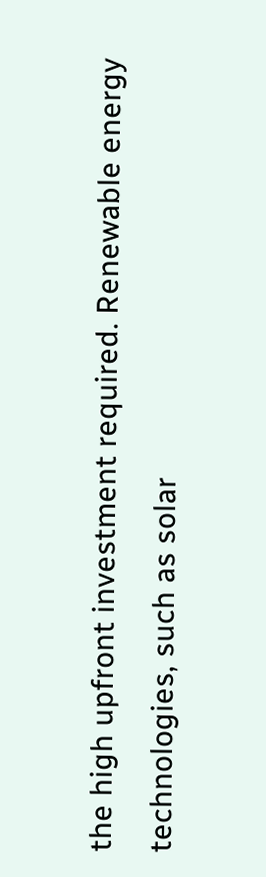the high upfront investment required. Renewable energy technologies, such as solar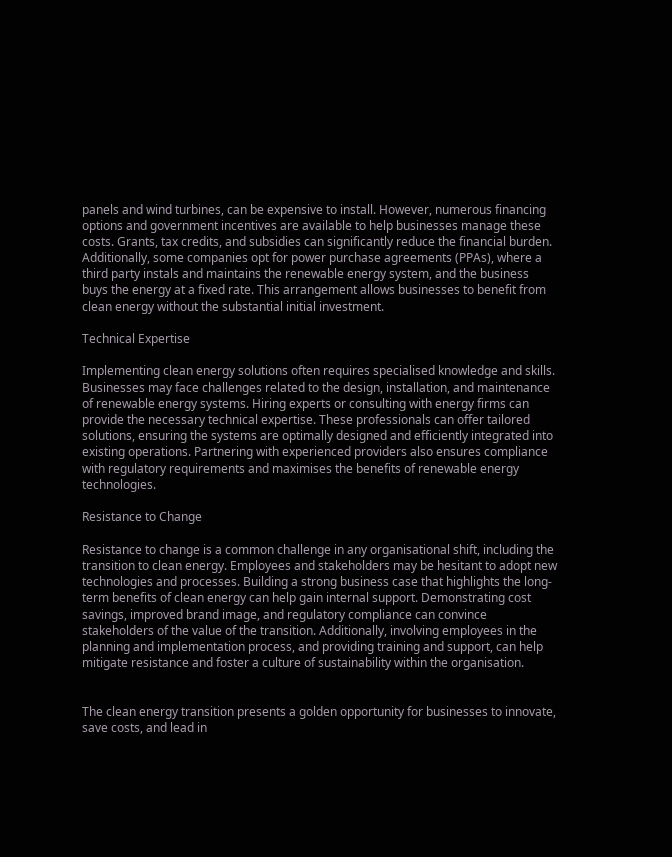panels and wind turbines, can be expensive to install. However, numerous financing options and government incentives are available to help businesses manage these costs. Grants, tax credits, and subsidies can significantly reduce the financial burden. Additionally, some companies opt for power purchase agreements (PPAs), where a third party instals and maintains the renewable energy system, and the business buys the energy at a fixed rate. This arrangement allows businesses to benefit from clean energy without the substantial initial investment.

Technical Expertise

Implementing clean energy solutions often requires specialised knowledge and skills. Businesses may face challenges related to the design, installation, and maintenance of renewable energy systems. Hiring experts or consulting with energy firms can provide the necessary technical expertise. These professionals can offer tailored solutions, ensuring the systems are optimally designed and efficiently integrated into existing operations. Partnering with experienced providers also ensures compliance with regulatory requirements and maximises the benefits of renewable energy technologies.

Resistance to Change

Resistance to change is a common challenge in any organisational shift, including the transition to clean energy. Employees and stakeholders may be hesitant to adopt new technologies and processes. Building a strong business case that highlights the long-term benefits of clean energy can help gain internal support. Demonstrating cost savings, improved brand image, and regulatory compliance can convince stakeholders of the value of the transition. Additionally, involving employees in the planning and implementation process, and providing training and support, can help mitigate resistance and foster a culture of sustainability within the organisation.


The clean energy transition presents a golden opportunity for businesses to innovate, save costs, and lead in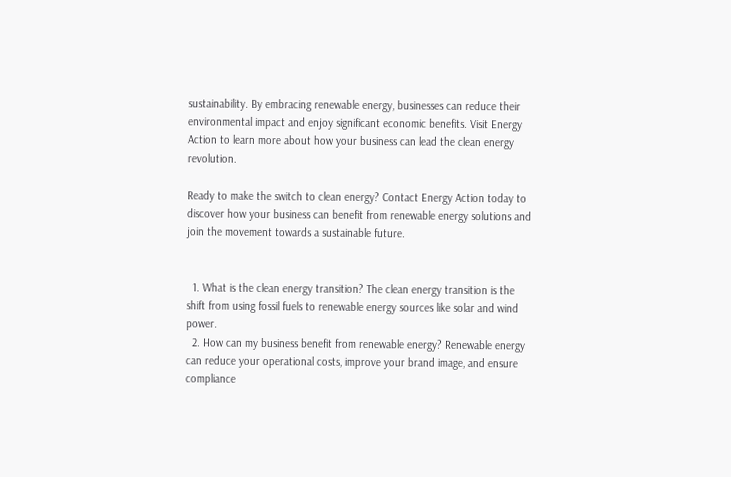sustainability. By embracing renewable energy, businesses can reduce their environmental impact and enjoy significant economic benefits. Visit Energy Action to learn more about how your business can lead the clean energy revolution.

Ready to make the switch to clean energy? Contact Energy Action today to discover how your business can benefit from renewable energy solutions and join the movement towards a sustainable future.


  1. What is the clean energy transition? The clean energy transition is the shift from using fossil fuels to renewable energy sources like solar and wind power.
  2. How can my business benefit from renewable energy? Renewable energy can reduce your operational costs, improve your brand image, and ensure compliance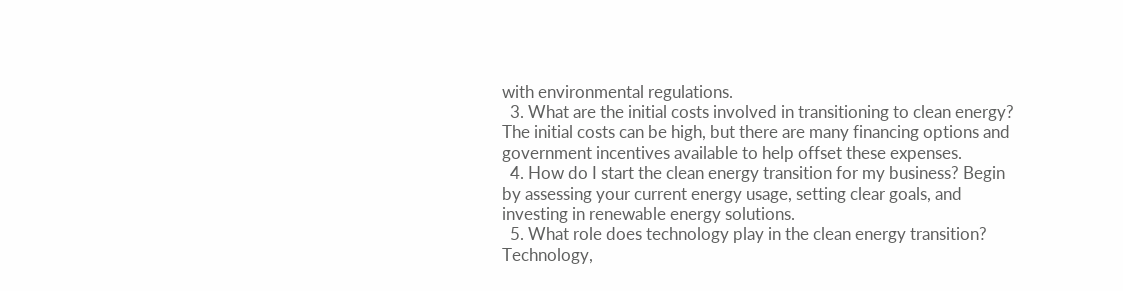with environmental regulations.
  3. What are the initial costs involved in transitioning to clean energy? The initial costs can be high, but there are many financing options and government incentives available to help offset these expenses.
  4. How do I start the clean energy transition for my business? Begin by assessing your current energy usage, setting clear goals, and investing in renewable energy solutions.
  5. What role does technology play in the clean energy transition? Technology,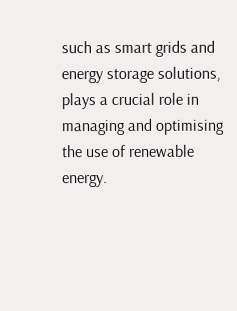such as smart grids and energy storage solutions, plays a crucial role in managing and optimising the use of renewable energy.